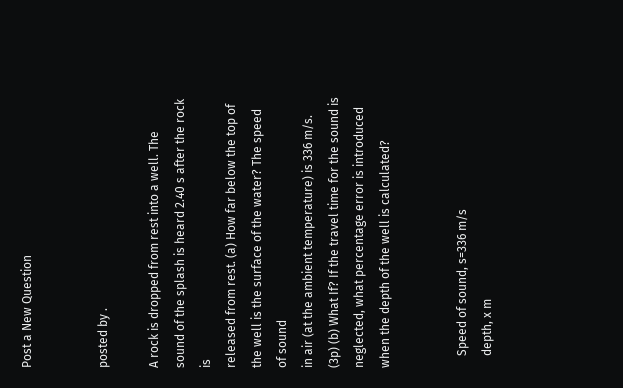Post a New Question


posted by .

A rock is dropped from rest into a well. The sound of the splash is heard 2.40 s after the rock is
released from rest. (a) How far below the top of the well is the surface of the water? The speed of sound
in air (at the ambient temperature) is 336 m/s. (3p) (b) What If? If the travel time for the sound is
neglected, what percentage error is introduced when the depth of the well is calculated?


    Speed of sound, s=336 m/s
    depth, x m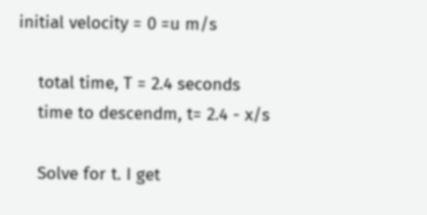initial velocity = 0 =u m/s

    total time, T = 2.4 seconds
    time to descendm, t= 2.4 - x/s

    Solve for t. I get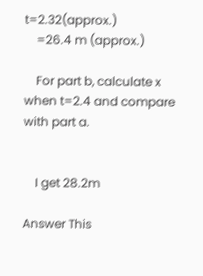t=2.32(approx.)
    =26.4 m (approx.)

    For part b, calculate x when t=2.4 and compare with part a.


    I get 28.2m

Answer This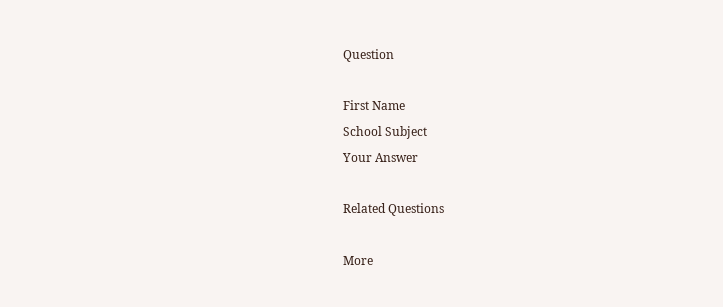Question

First Name
School Subject
Your Answer

Related Questions

More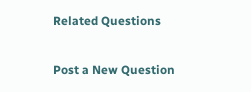Related Questions

Post a New Question